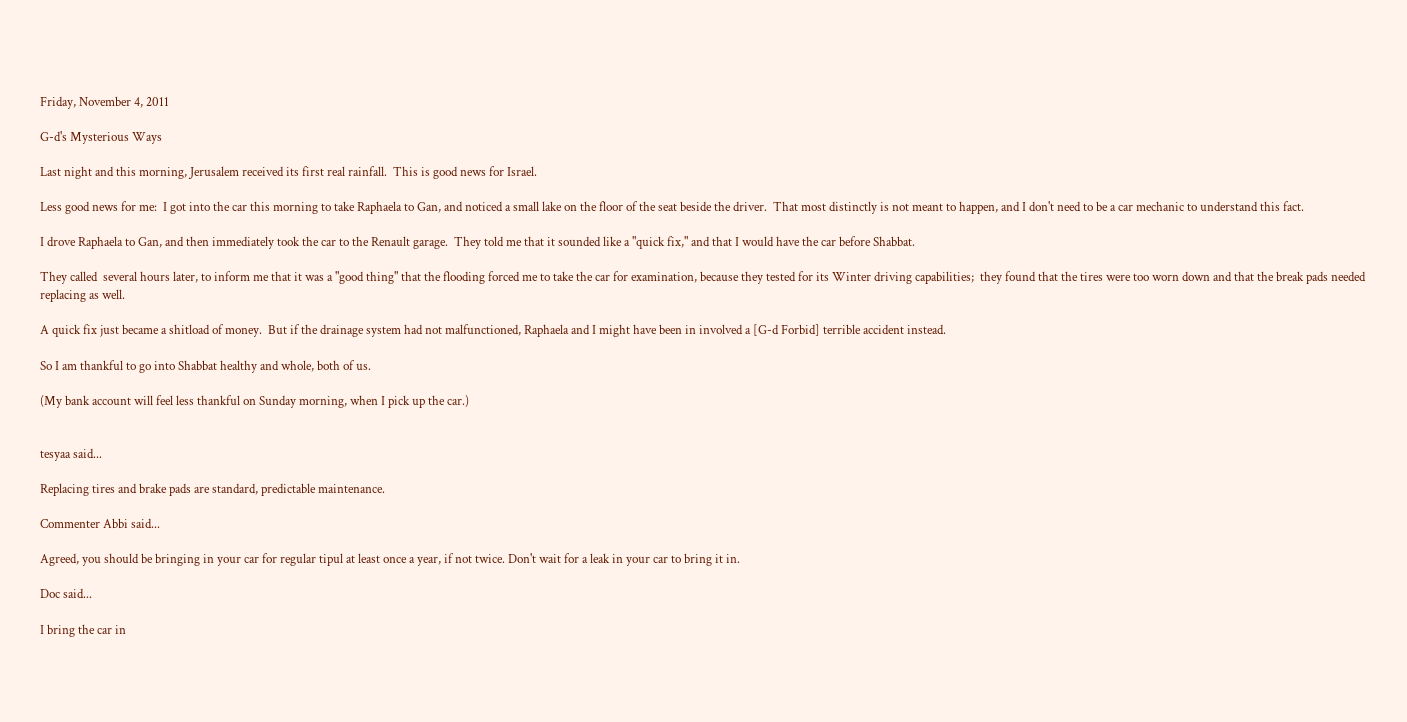Friday, November 4, 2011

G-d's Mysterious Ways

Last night and this morning, Jerusalem received its first real rainfall.  This is good news for Israel.

Less good news for me:  I got into the car this morning to take Raphaela to Gan, and noticed a small lake on the floor of the seat beside the driver.  That most distinctly is not meant to happen, and I don't need to be a car mechanic to understand this fact.

I drove Raphaela to Gan, and then immediately took the car to the Renault garage.  They told me that it sounded like a "quick fix," and that I would have the car before Shabbat.

They called  several hours later, to inform me that it was a "good thing" that the flooding forced me to take the car for examination, because they tested for its Winter driving capabilities;  they found that the tires were too worn down and that the break pads needed replacing as well.

A quick fix just became a shitload of money.  But if the drainage system had not malfunctioned, Raphaela and I might have been in involved a [G-d Forbid] terrible accident instead.

So I am thankful to go into Shabbat healthy and whole, both of us.

(My bank account will feel less thankful on Sunday morning, when I pick up the car.)


tesyaa said...

Replacing tires and brake pads are standard, predictable maintenance.

Commenter Abbi said...

Agreed, you should be bringing in your car for regular tipul at least once a year, if not twice. Don't wait for a leak in your car to bring it in.

Doc said...

I bring the car in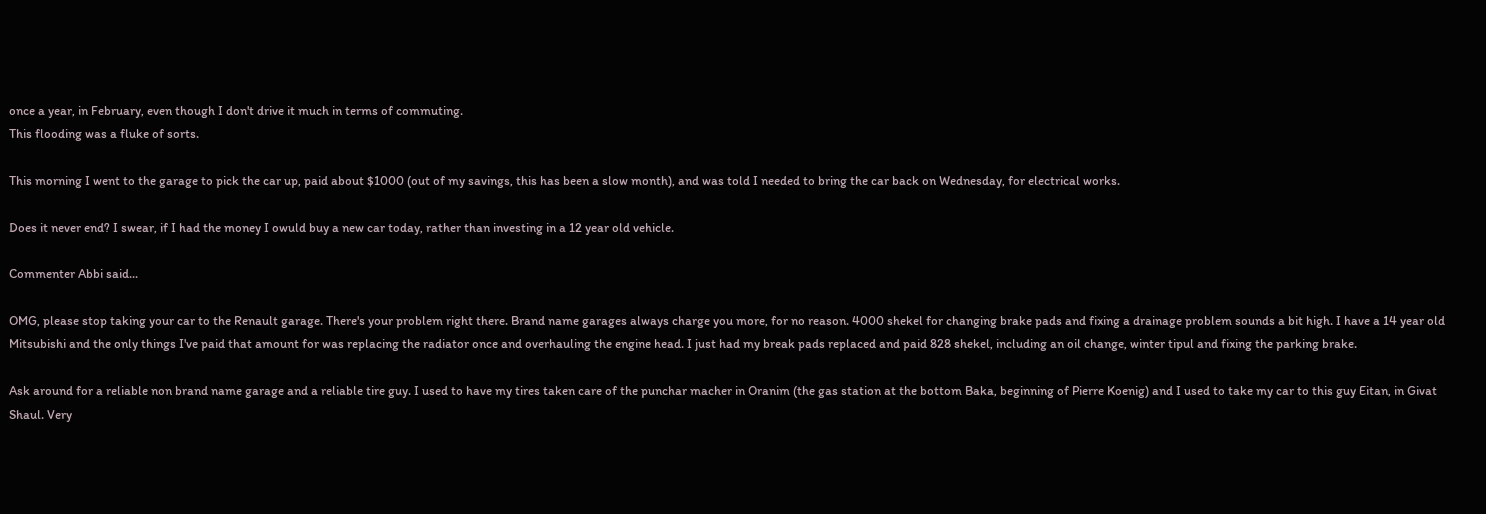once a year, in February, even though I don't drive it much in terms of commuting.
This flooding was a fluke of sorts.

This morning I went to the garage to pick the car up, paid about $1000 (out of my savings, this has been a slow month), and was told I needed to bring the car back on Wednesday, for electrical works.

Does it never end? I swear, if I had the money I owuld buy a new car today, rather than investing in a 12 year old vehicle.

Commenter Abbi said...

OMG, please stop taking your car to the Renault garage. There's your problem right there. Brand name garages always charge you more, for no reason. 4000 shekel for changing brake pads and fixing a drainage problem sounds a bit high. I have a 14 year old Mitsubishi and the only things I've paid that amount for was replacing the radiator once and overhauling the engine head. I just had my break pads replaced and paid 828 shekel, including an oil change, winter tipul and fixing the parking brake.

Ask around for a reliable non brand name garage and a reliable tire guy. I used to have my tires taken care of the punchar macher in Oranim (the gas station at the bottom Baka, beginning of Pierre Koenig) and I used to take my car to this guy Eitan, in Givat Shaul. Very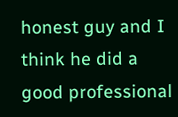honest guy and I think he did a good professional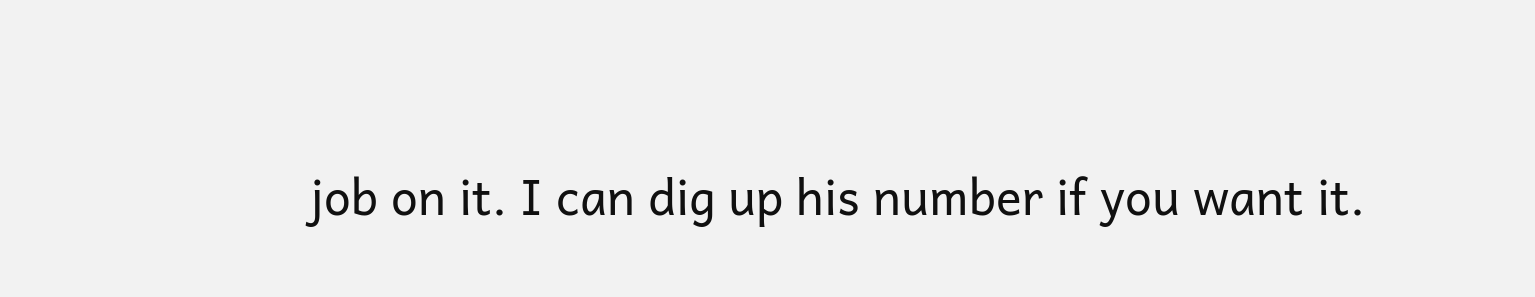job on it. I can dig up his number if you want it.